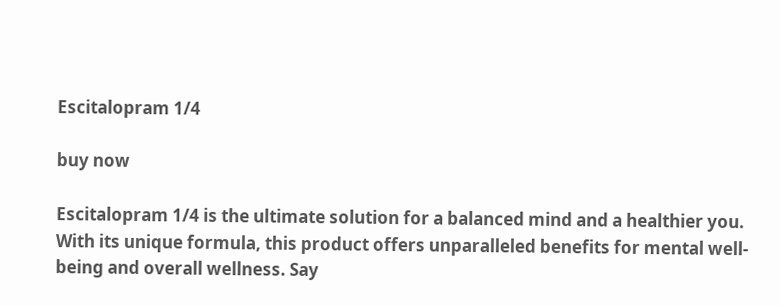Escitalopram 1/4

buy now

Escitalopram 1/4 is the ultimate solution for a balanced mind and a healthier you. With its unique formula, this product offers unparalleled benefits for mental well-being and overall wellness. Say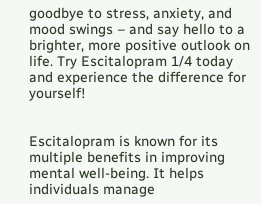goodbye to stress, anxiety, and mood swings – and say hello to a brighter, more positive outlook on life. Try Escitalopram 1/4 today and experience the difference for yourself!


Escitalopram is known for its multiple benefits in improving mental well-being. It helps individuals manage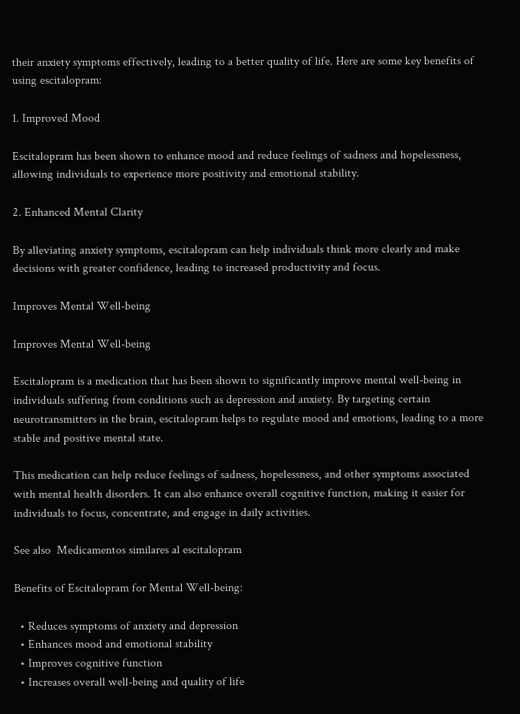their anxiety symptoms effectively, leading to a better quality of life. Here are some key benefits of using escitalopram:

1. Improved Mood

Escitalopram has been shown to enhance mood and reduce feelings of sadness and hopelessness, allowing individuals to experience more positivity and emotional stability.

2. Enhanced Mental Clarity

By alleviating anxiety symptoms, escitalopram can help individuals think more clearly and make decisions with greater confidence, leading to increased productivity and focus.

Improves Mental Well-being

Improves Mental Well-being

Escitalopram is a medication that has been shown to significantly improve mental well-being in individuals suffering from conditions such as depression and anxiety. By targeting certain neurotransmitters in the brain, escitalopram helps to regulate mood and emotions, leading to a more stable and positive mental state.

This medication can help reduce feelings of sadness, hopelessness, and other symptoms associated with mental health disorders. It can also enhance overall cognitive function, making it easier for individuals to focus, concentrate, and engage in daily activities.

See also  Medicamentos similares al escitalopram

Benefits of Escitalopram for Mental Well-being:

  • Reduces symptoms of anxiety and depression
  • Enhances mood and emotional stability
  • Improves cognitive function
  • Increases overall well-being and quality of life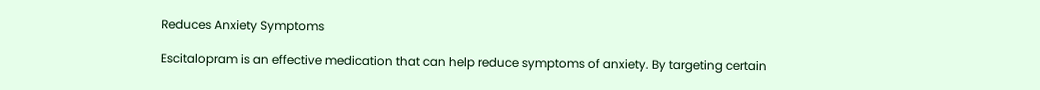Reduces Anxiety Symptoms

Escitalopram is an effective medication that can help reduce symptoms of anxiety. By targeting certain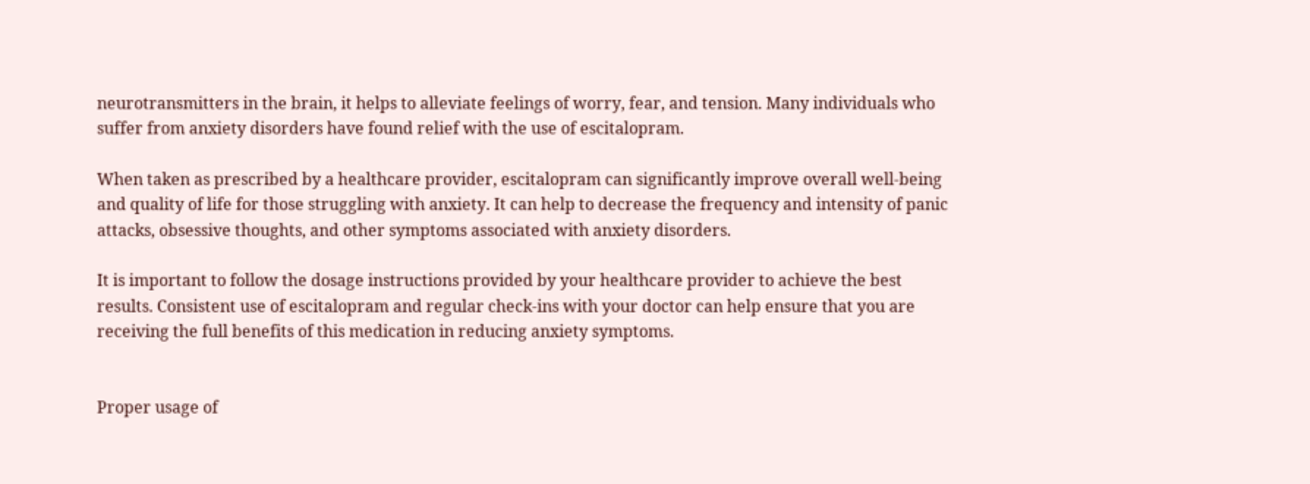neurotransmitters in the brain, it helps to alleviate feelings of worry, fear, and tension. Many individuals who suffer from anxiety disorders have found relief with the use of escitalopram.

When taken as prescribed by a healthcare provider, escitalopram can significantly improve overall well-being and quality of life for those struggling with anxiety. It can help to decrease the frequency and intensity of panic attacks, obsessive thoughts, and other symptoms associated with anxiety disorders.

It is important to follow the dosage instructions provided by your healthcare provider to achieve the best results. Consistent use of escitalopram and regular check-ins with your doctor can help ensure that you are receiving the full benefits of this medication in reducing anxiety symptoms.


Proper usage of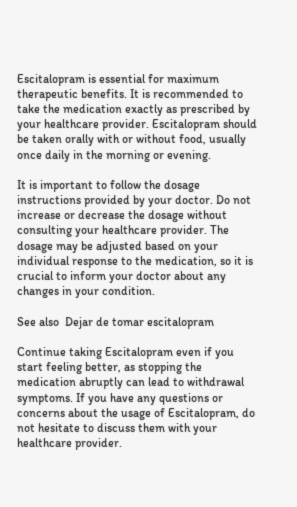Escitalopram is essential for maximum therapeutic benefits. It is recommended to take the medication exactly as prescribed by your healthcare provider. Escitalopram should be taken orally with or without food, usually once daily in the morning or evening.

It is important to follow the dosage instructions provided by your doctor. Do not increase or decrease the dosage without consulting your healthcare provider. The dosage may be adjusted based on your individual response to the medication, so it is crucial to inform your doctor about any changes in your condition.

See also  Dejar de tomar escitalopram

Continue taking Escitalopram even if you start feeling better, as stopping the medication abruptly can lead to withdrawal symptoms. If you have any questions or concerns about the usage of Escitalopram, do not hesitate to discuss them with your healthcare provider.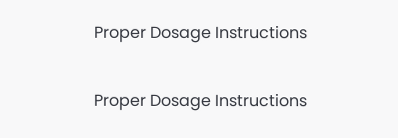Proper Dosage Instructions

Proper Dosage Instructions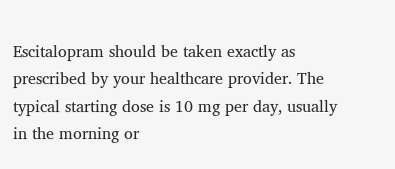Escitalopram should be taken exactly as prescribed by your healthcare provider. The typical starting dose is 10 mg per day, usually in the morning or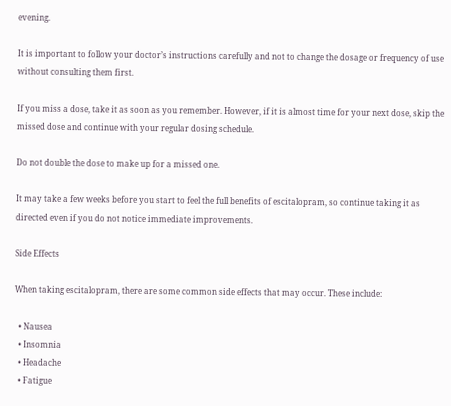evening.

It is important to follow your doctor’s instructions carefully and not to change the dosage or frequency of use without consulting them first.

If you miss a dose, take it as soon as you remember. However, if it is almost time for your next dose, skip the missed dose and continue with your regular dosing schedule.

Do not double the dose to make up for a missed one.

It may take a few weeks before you start to feel the full benefits of escitalopram, so continue taking it as directed even if you do not notice immediate improvements.

Side Effects

When taking escitalopram, there are some common side effects that may occur. These include:

  • Nausea
  • Insomnia
  • Headache
  • Fatigue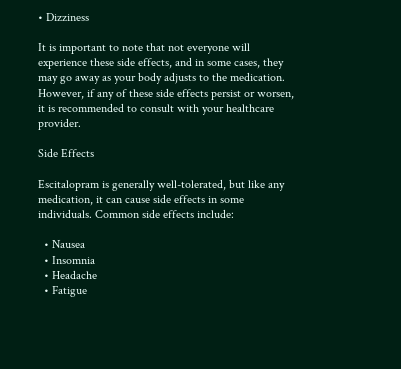• Dizziness

It is important to note that not everyone will experience these side effects, and in some cases, they may go away as your body adjusts to the medication. However, if any of these side effects persist or worsen, it is recommended to consult with your healthcare provider.

Side Effects

Escitalopram is generally well-tolerated, but like any medication, it can cause side effects in some individuals. Common side effects include:

  • Nausea
  • Insomnia
  • Headache
  • Fatigue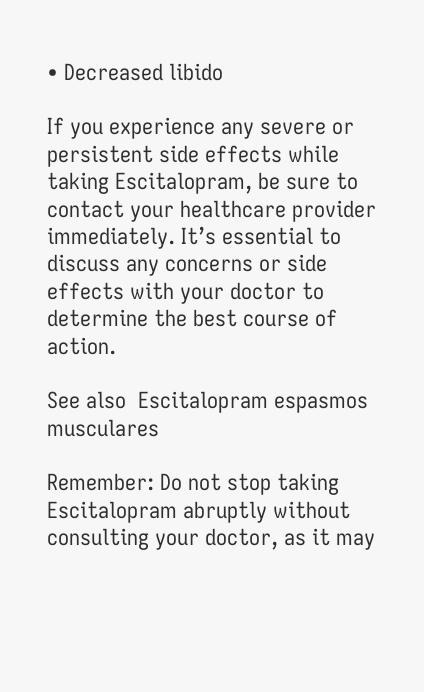• Decreased libido

If you experience any severe or persistent side effects while taking Escitalopram, be sure to contact your healthcare provider immediately. It’s essential to discuss any concerns or side effects with your doctor to determine the best course of action.

See also  Escitalopram espasmos musculares

Remember: Do not stop taking Escitalopram abruptly without consulting your doctor, as it may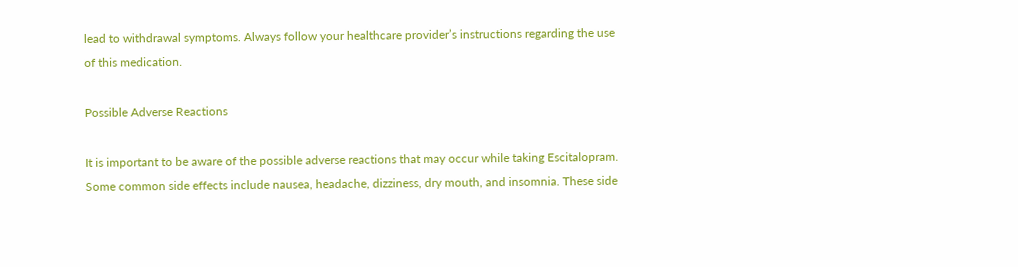lead to withdrawal symptoms. Always follow your healthcare provider’s instructions regarding the use of this medication.

Possible Adverse Reactions

It is important to be aware of the possible adverse reactions that may occur while taking Escitalopram. Some common side effects include nausea, headache, dizziness, dry mouth, and insomnia. These side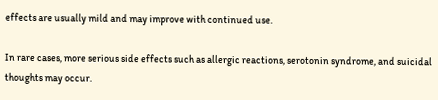effects are usually mild and may improve with continued use.

In rare cases, more serious side effects such as allergic reactions, serotonin syndrome, and suicidal thoughts may occur.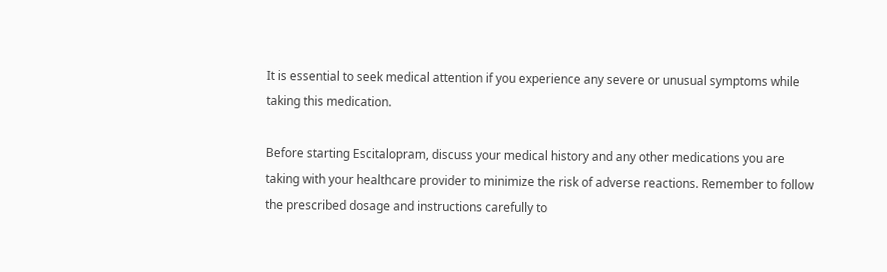It is essential to seek medical attention if you experience any severe or unusual symptoms while taking this medication.

Before starting Escitalopram, discuss your medical history and any other medications you are taking with your healthcare provider to minimize the risk of adverse reactions. Remember to follow the prescribed dosage and instructions carefully to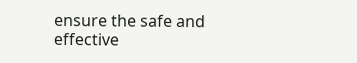ensure the safe and effective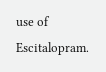use of Escitalopram.